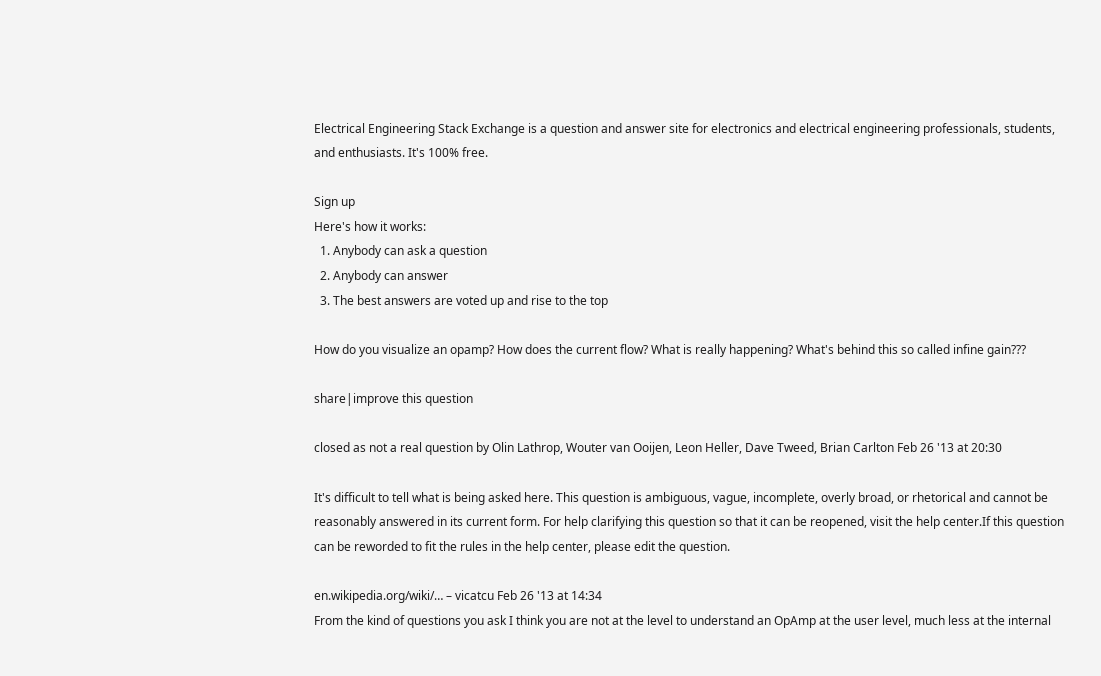Electrical Engineering Stack Exchange is a question and answer site for electronics and electrical engineering professionals, students, and enthusiasts. It's 100% free.

Sign up
Here's how it works:
  1. Anybody can ask a question
  2. Anybody can answer
  3. The best answers are voted up and rise to the top

How do you visualize an opamp? How does the current flow? What is really happening? What's behind this so called infine gain???

share|improve this question

closed as not a real question by Olin Lathrop, Wouter van Ooijen, Leon Heller, Dave Tweed, Brian Carlton Feb 26 '13 at 20:30

It's difficult to tell what is being asked here. This question is ambiguous, vague, incomplete, overly broad, or rhetorical and cannot be reasonably answered in its current form. For help clarifying this question so that it can be reopened, visit the help center.If this question can be reworded to fit the rules in the help center, please edit the question.

en.wikipedia.org/wiki/… – vicatcu Feb 26 '13 at 14:34
From the kind of questions you ask I think you are not at the level to understand an OpAmp at the user level, much less at the internal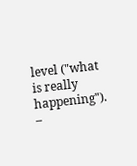level ("what is really happening"). –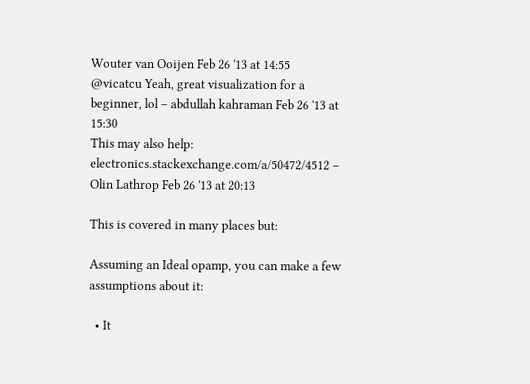Wouter van Ooijen Feb 26 '13 at 14:55
@vicatcu Yeah, great visualization for a beginner, lol – abdullah kahraman Feb 26 '13 at 15:30
This may also help: electronics.stackexchange.com/a/50472/4512 – Olin Lathrop Feb 26 '13 at 20:13

This is covered in many places but:

Assuming an Ideal opamp, you can make a few assumptions about it:

  • It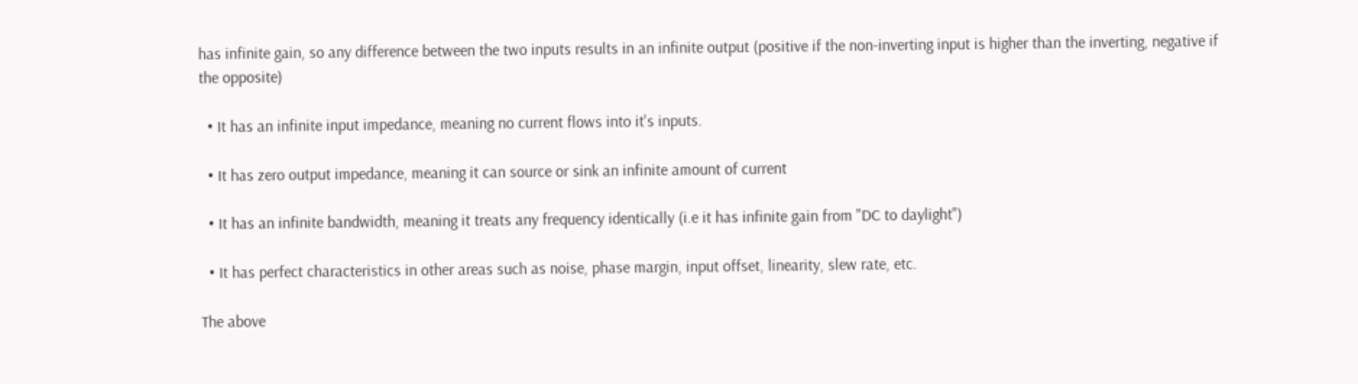has infinite gain, so any difference between the two inputs results in an infinite output (positive if the non-inverting input is higher than the inverting, negative if the opposite)

  • It has an infinite input impedance, meaning no current flows into it's inputs.

  • It has zero output impedance, meaning it can source or sink an infinite amount of current

  • It has an infinite bandwidth, meaning it treats any frequency identically (i.e it has infinite gain from "DC to daylight")

  • It has perfect characteristics in other areas such as noise, phase margin, input offset, linearity, slew rate, etc.

The above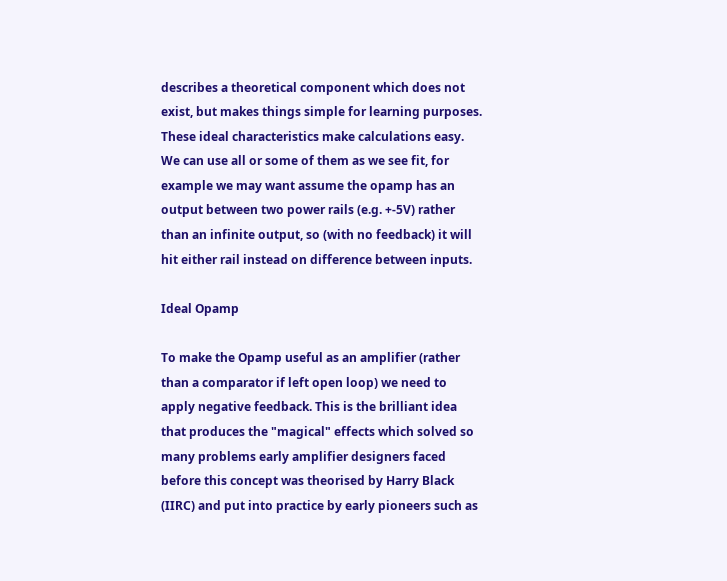describes a theoretical component which does not exist, but makes things simple for learning purposes. These ideal characteristics make calculations easy. We can use all or some of them as we see fit, for example we may want assume the opamp has an output between two power rails (e.g. +-5V) rather than an infinite output, so (with no feedback) it will hit either rail instead on difference between inputs.

Ideal Opamp

To make the Opamp useful as an amplifier (rather than a comparator if left open loop) we need to apply negative feedback. This is the brilliant idea that produces the "magical" effects which solved so many problems early amplifier designers faced before this concept was theorised by Harry Black (IIRC) and put into practice by early pioneers such as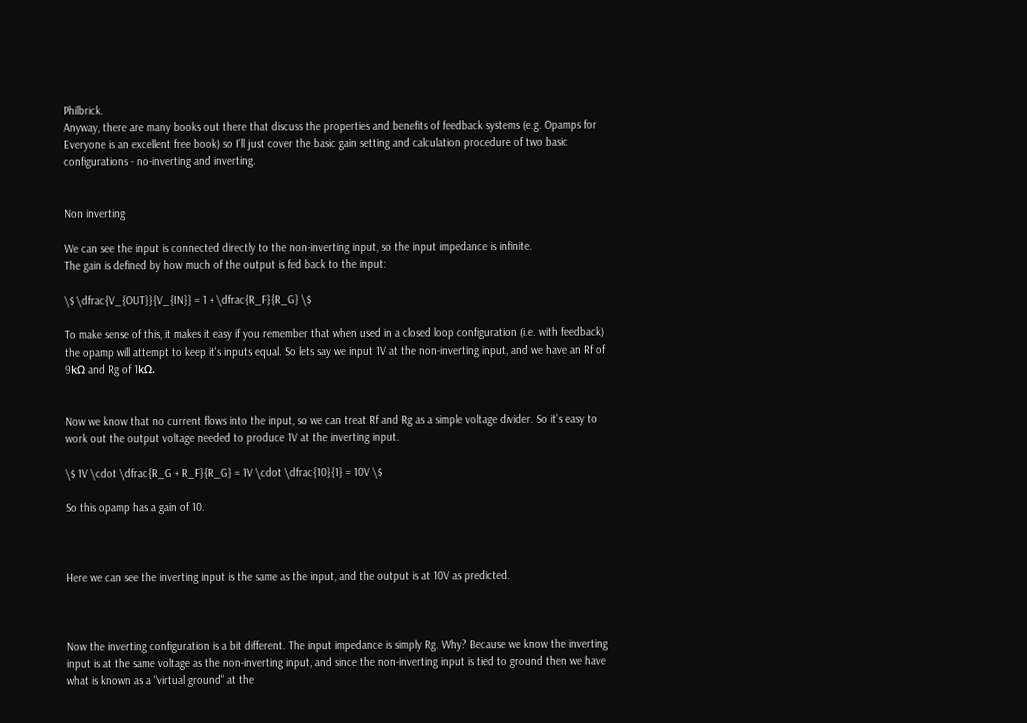Philbrick.
Anyway, there are many books out there that discuss the properties and benefits of feedback systems (e.g. Opamps for Everyone is an excellent free book) so I'll just cover the basic gain setting and calculation procedure of two basic configurations - no-inverting and inverting.


Non inverting

We can see the input is connected directly to the non-inverting input, so the input impedance is infinite.
The gain is defined by how much of the output is fed back to the input:

\$ \dfrac{V_{OUT}}{V_{IN}} = 1 + \dfrac{R_F}{R_G} \$

To make sense of this, it makes it easy if you remember that when used in a closed loop configuration (i.e. with feedback) the opamp will attempt to keep it's inputs equal. So lets say we input 1V at the non-inverting input, and we have an Rf of 9kΩ and Rg of 1kΩ.


Now we know that no current flows into the input, so we can treat Rf and Rg as a simple voltage divider. So it's easy to work out the output voltage needed to produce 1V at the inverting input.

\$ 1V \cdot \dfrac{R_G + R_F}{R_G} = 1V \cdot \dfrac{10}{1} = 10V \$

So this opamp has a gain of 10.



Here we can see the inverting input is the same as the input, and the output is at 10V as predicted.



Now the inverting configuration is a bit different. The input impedance is simply Rg. Why? Because we know the inverting input is at the same voltage as the non-inverting input, and since the non-inverting input is tied to ground then we have what is known as a "virtual ground" at the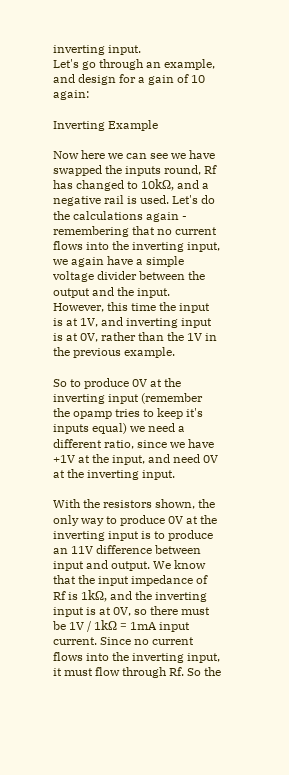inverting input.
Let's go through an example, and design for a gain of 10 again:

Inverting Example

Now here we can see we have swapped the inputs round, Rf has changed to 10kΩ, and a negative rail is used. Let's do the calculations again - remembering that no current flows into the inverting input, we again have a simple voltage divider between the output and the input. However, this time the input is at 1V, and inverting input is at 0V, rather than the 1V in the previous example.

So to produce 0V at the inverting input (remember the opamp tries to keep it's inputs equal) we need a different ratio, since we have +1V at the input, and need 0V at the inverting input.

With the resistors shown, the only way to produce 0V at the inverting input is to produce an 11V difference between input and output. We know that the input impedance of Rf is 1kΩ, and the inverting input is at 0V, so there must be 1V / 1kΩ = 1mA input current. Since no current flows into the inverting input, it must flow through Rf. So the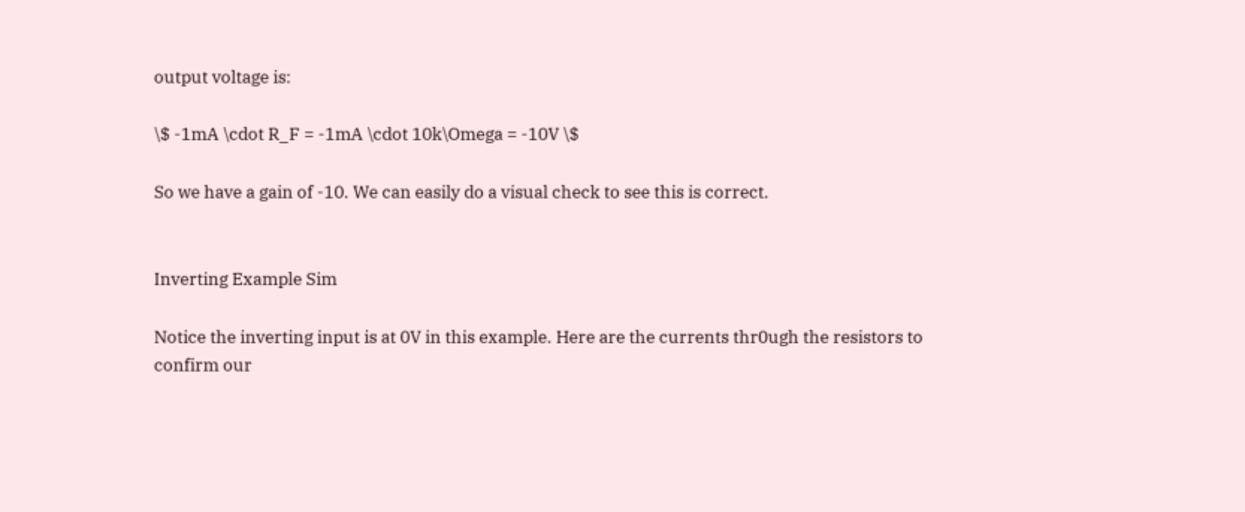output voltage is:

\$ -1mA \cdot R_F = -1mA \cdot 10k\Omega = -10V \$

So we have a gain of -10. We can easily do a visual check to see this is correct.


Inverting Example Sim

Notice the inverting input is at 0V in this example. Here are the currents thr0ugh the resistors to confirm our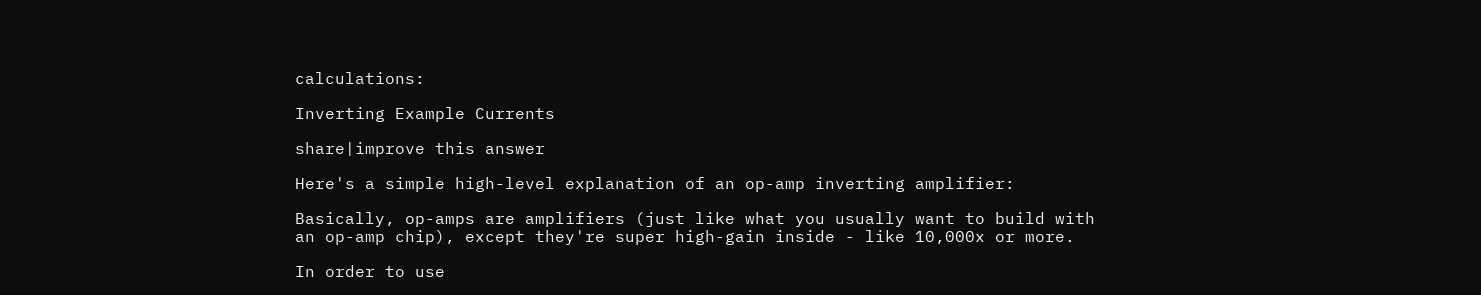calculations:

Inverting Example Currents

share|improve this answer

Here's a simple high-level explanation of an op-amp inverting amplifier:

Basically, op-amps are amplifiers (just like what you usually want to build with an op-amp chip), except they're super high-gain inside - like 10,000x or more.

In order to use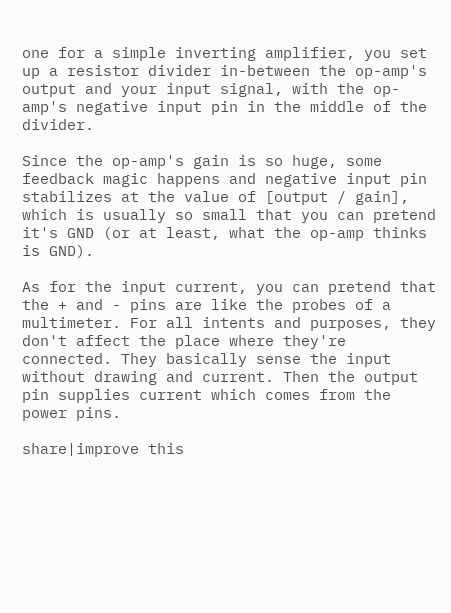one for a simple inverting amplifier, you set up a resistor divider in-between the op-amp's output and your input signal, with the op-amp's negative input pin in the middle of the divider.

Since the op-amp's gain is so huge, some feedback magic happens and negative input pin stabilizes at the value of [output / gain], which is usually so small that you can pretend it's GND (or at least, what the op-amp thinks is GND).

As for the input current, you can pretend that the + and - pins are like the probes of a multimeter. For all intents and purposes, they don't affect the place where they're connected. They basically sense the input without drawing and current. Then the output pin supplies current which comes from the power pins.

share|improve this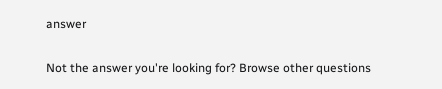answer

Not the answer you're looking for? Browse other questions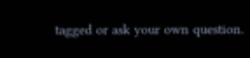tagged or ask your own question.